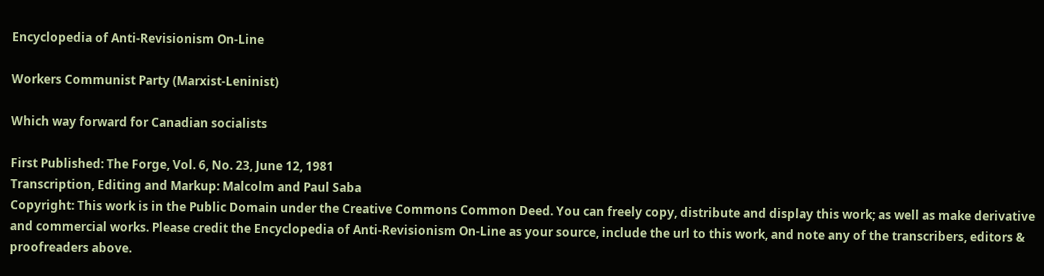Encyclopedia of Anti-Revisionism On-Line

Workers Communist Party (Marxist-Leninist)

Which way forward for Canadian socialists

First Published: The Forge, Vol. 6, No. 23, June 12, 1981
Transcription, Editing and Markup: Malcolm and Paul Saba
Copyright: This work is in the Public Domain under the Creative Commons Common Deed. You can freely copy, distribute and display this work; as well as make derivative and commercial works. Please credit the Encyclopedia of Anti-Revisionism On-Line as your source, include the url to this work, and note any of the transcribers, editors & proofreaders above.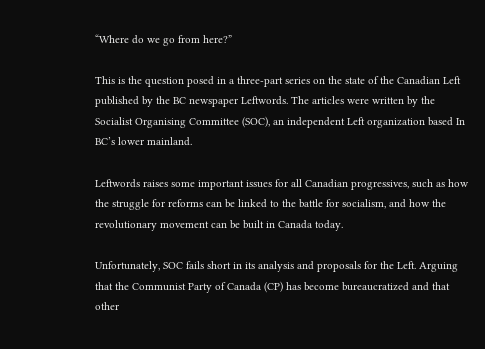“Where do we go from here?”

This is the question posed in a three-part series on the state of the Canadian Left published by the BC newspaper Leftwords. The articles were written by the Socialist Organising Committee (SOC), an independent Left organization based In BC’s lower mainland.

Leftwords raises some important issues for all Canadian progressives, such as how the struggle for reforms can be linked to the battle for socialism, and how the revolutionary movement can be built in Canada today.

Unfortunately, SOC fails short in its analysis and proposals for the Left. Arguing that the Communist Party of Canada (CP) has become bureaucratized and that other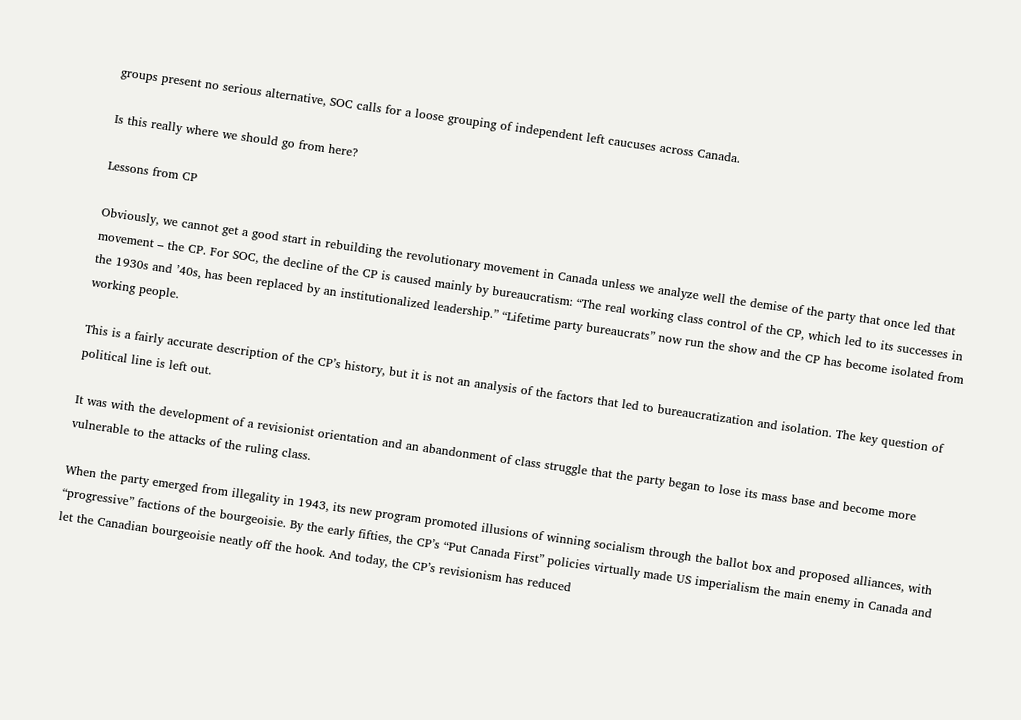groups present no serious alternative, SOC calls for a loose grouping of independent left caucuses across Canada.

Is this really where we should go from here?

Lessons from CP

Obviously, we cannot get a good start in rebuilding the revolutionary movement in Canada unless we analyze well the demise of the party that once led that movement – the CP. For SOC, the decline of the CP is caused mainly by bureaucratism: “The real working class control of the CP, which led to its successes in the 1930s and ’40s, has been replaced by an institutionalized leadership.” “Lifetime party bureaucrats” now run the show and the CP has become isolated from working people.

This is a fairly accurate description of the CP’s history, but it is not an analysis of the factors that led to bureaucratization and isolation. The key question of political line is left out.

It was with the development of a revisionist orientation and an abandonment of class struggle that the party began to lose its mass base and become more vulnerable to the attacks of the ruling class.

When the party emerged from illegality in 1943, its new program promoted illusions of winning socialism through the ballot box and proposed alliances, with “progressive” factions of the bourgeoisie. By the early fifties, the CP’s “Put Canada First” policies virtually made US imperialism the main enemy in Canada and let the Canadian bourgeoisie neatly off the hook. And today, the CP’s revisionism has reduced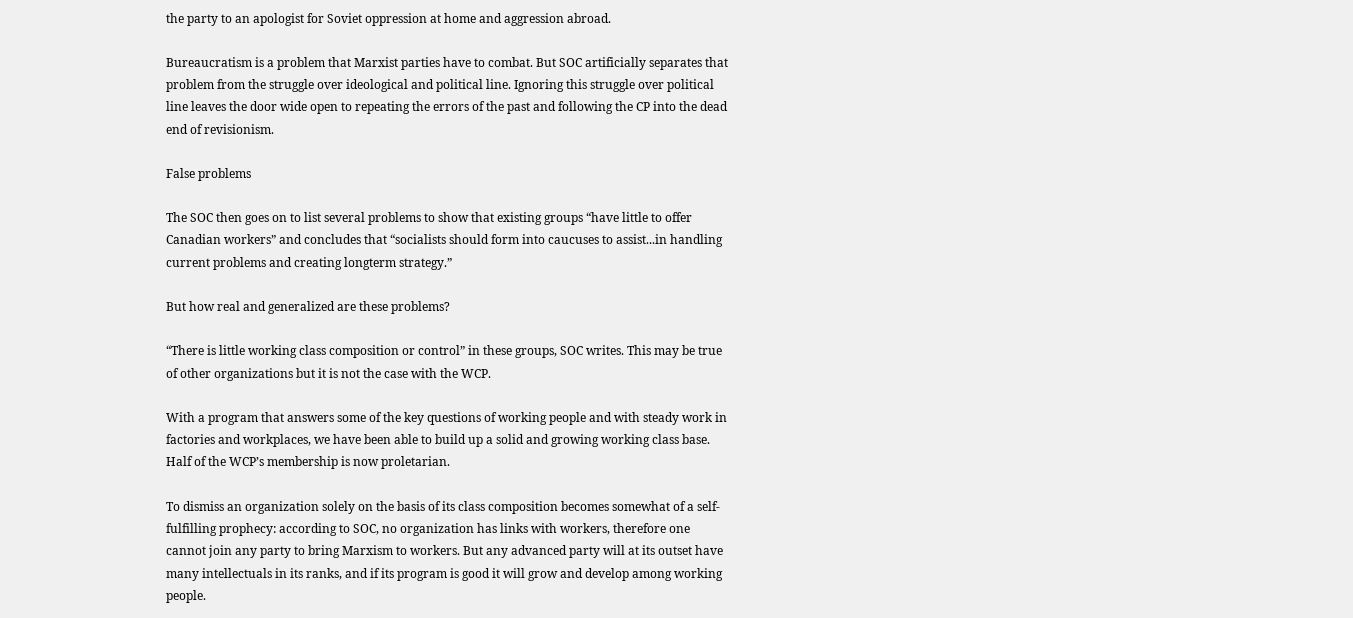the party to an apologist for Soviet oppression at home and aggression abroad.

Bureaucratism is a problem that Marxist parties have to combat. But SOC artificially separates that problem from the struggle over ideological and political line. Ignoring this struggle over political line leaves the door wide open to repeating the errors of the past and following the CP into the dead end of revisionism.

False problems

The SOC then goes on to list several problems to show that existing groups “have little to offer Canadian workers” and concludes that “socialists should form into caucuses to assist...in handling current problems and creating longterm strategy.”

But how real and generalized are these problems?

“There is little working class composition or control” in these groups, SOC writes. This may be true of other organizations but it is not the case with the WCP.

With a program that answers some of the key questions of working people and with steady work in factories and workplaces, we have been able to build up a solid and growing working class base. Half of the WCP’s membership is now proletarian.

To dismiss an organization solely on the basis of its class composition becomes somewhat of a self-fulfilling prophecy: according to SOC, no organization has links with workers, therefore one cannot join any party to bring Marxism to workers. But any advanced party will at its outset have many intellectuals in its ranks, and if its program is good it will grow and develop among working people.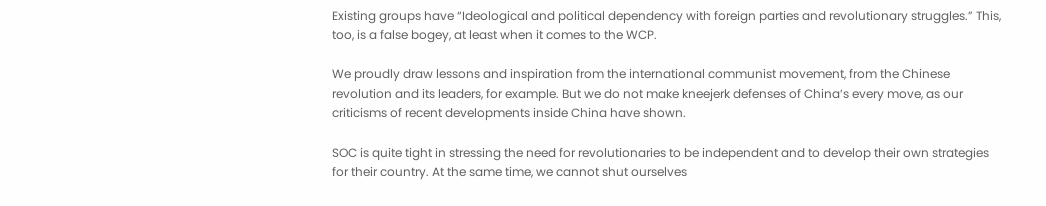Existing groups have “Ideological and political dependency with foreign parties and revolutionary struggles.” This, too, is a false bogey, at least when it comes to the WCP.

We proudly draw lessons and inspiration from the international communist movement, from the Chinese revolution and its leaders, for example. But we do not make kneejerk defenses of China’s every move, as our criticisms of recent developments inside China have shown.

SOC is quite tight in stressing the need for revolutionaries to be independent and to develop their own strategies for their country. At the same time, we cannot shut ourselves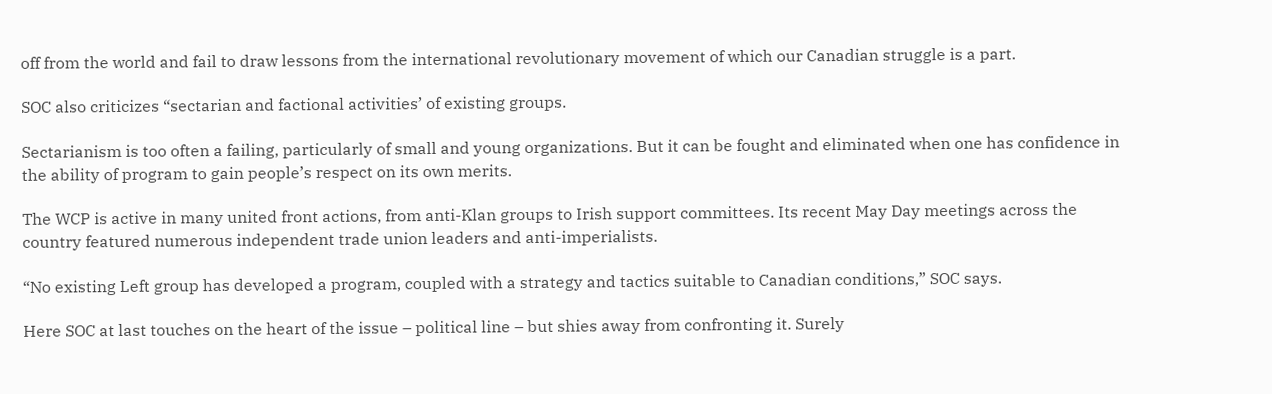off from the world and fail to draw lessons from the international revolutionary movement of which our Canadian struggle is a part.

SOC also criticizes “sectarian and factional activities’ of existing groups.

Sectarianism is too often a failing, particularly of small and young organizations. But it can be fought and eliminated when one has confidence in the ability of program to gain people’s respect on its own merits.

The WCP is active in many united front actions, from anti-Klan groups to Irish support committees. Its recent May Day meetings across the country featured numerous independent trade union leaders and anti-imperialists.

“No existing Left group has developed a program, coupled with a strategy and tactics suitable to Canadian conditions,” SOC says.

Here SOC at last touches on the heart of the issue – political line – but shies away from confronting it. Surely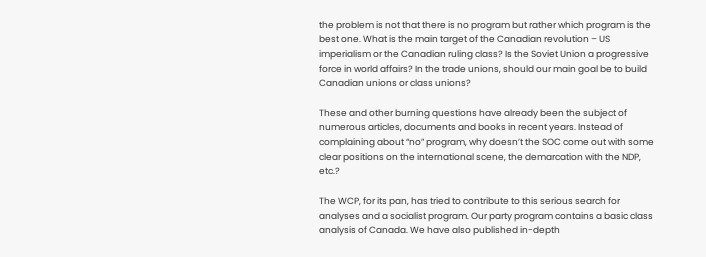the problem is not that there is no program but rather which program is the best one. What is the main target of the Canadian revolution – US imperialism or the Canadian ruling class? Is the Soviet Union a progressive force in world affairs? In the trade unions, should our main goal be to build Canadian unions or class unions?

These and other burning questions have already been the subject of numerous articles, documents and books in recent years. Instead of complaining about “no” program, why doesn’t the SOC come out with some clear positions on the international scene, the demarcation with the NDP, etc.?

The WCP, for its pan, has tried to contribute to this serious search for analyses and a socialist program. Our party program contains a basic class analysis of Canada. We have also published in-depth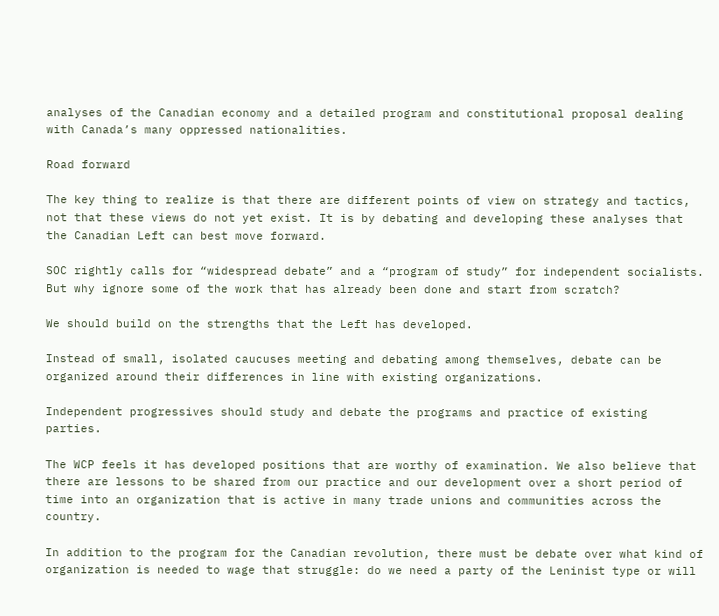analyses of the Canadian economy and a detailed program and constitutional proposal dealing with Canada’s many oppressed nationalities.

Road forward

The key thing to realize is that there are different points of view on strategy and tactics, not that these views do not yet exist. It is by debating and developing these analyses that the Canadian Left can best move forward.

SOC rightly calls for “widespread debate” and a “program of study” for independent socialists. But why ignore some of the work that has already been done and start from scratch?

We should build on the strengths that the Left has developed.

Instead of small, isolated caucuses meeting and debating among themselves, debate can be organized around their differences in line with existing organizations.

Independent progressives should study and debate the programs and practice of existing parties.

The WCP feels it has developed positions that are worthy of examination. We also believe that there are lessons to be shared from our practice and our development over a short period of time into an organization that is active in many trade unions and communities across the country.

In addition to the program for the Canadian revolution, there must be debate over what kind of organization is needed to wage that struggle: do we need a party of the Leninist type or will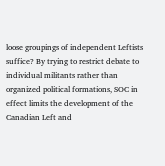loose groupings of independent Leftists suffice? By trying to restrict debate to individual militants rather than organized political formations, SOC in effect limits the development of the Canadian Left and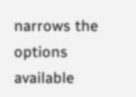narrows the options available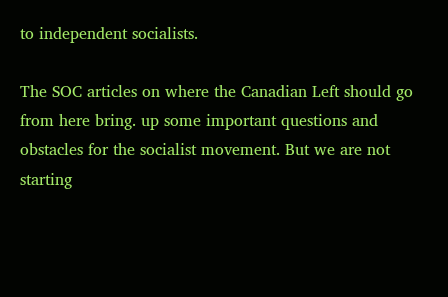to independent socialists.

The SOC articles on where the Canadian Left should go from here bring. up some important questions and obstacles for the socialist movement. But we are not starting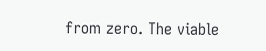from zero. The viable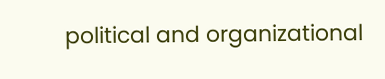political and organizational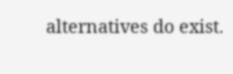alternatives do exist.